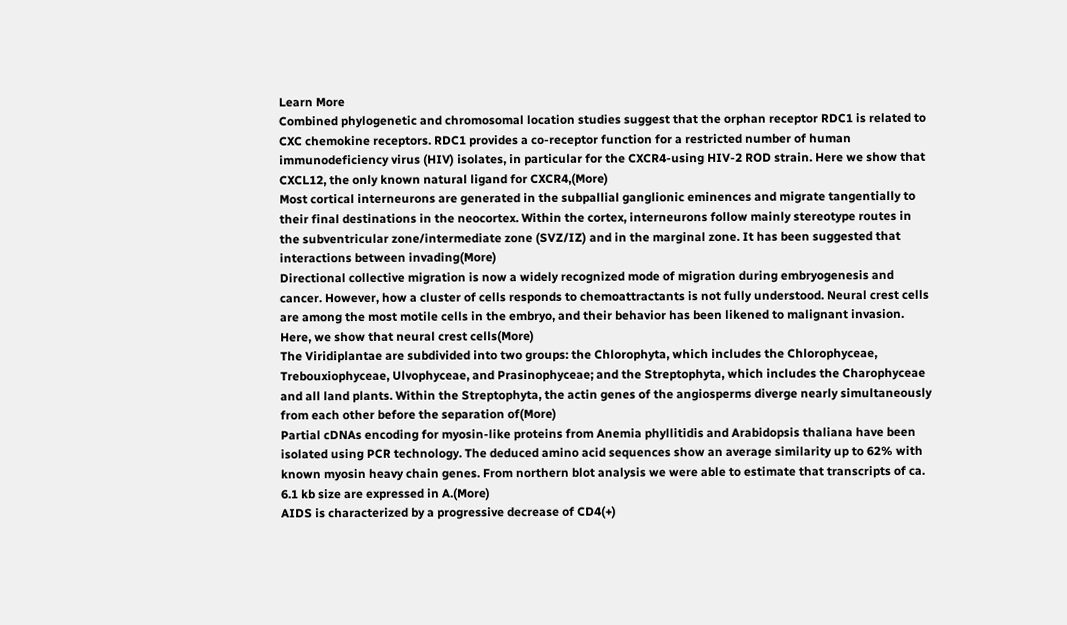Learn More
Combined phylogenetic and chromosomal location studies suggest that the orphan receptor RDC1 is related to CXC chemokine receptors. RDC1 provides a co-receptor function for a restricted number of human immunodeficiency virus (HIV) isolates, in particular for the CXCR4-using HIV-2 ROD strain. Here we show that CXCL12, the only known natural ligand for CXCR4,(More)
Most cortical interneurons are generated in the subpallial ganglionic eminences and migrate tangentially to their final destinations in the neocortex. Within the cortex, interneurons follow mainly stereotype routes in the subventricular zone/intermediate zone (SVZ/IZ) and in the marginal zone. It has been suggested that interactions between invading(More)
Directional collective migration is now a widely recognized mode of migration during embryogenesis and cancer. However, how a cluster of cells responds to chemoattractants is not fully understood. Neural crest cells are among the most motile cells in the embryo, and their behavior has been likened to malignant invasion. Here, we show that neural crest cells(More)
The Viridiplantae are subdivided into two groups: the Chlorophyta, which includes the Chlorophyceae, Trebouxiophyceae, Ulvophyceae, and Prasinophyceae; and the Streptophyta, which includes the Charophyceae and all land plants. Within the Streptophyta, the actin genes of the angiosperms diverge nearly simultaneously from each other before the separation of(More)
Partial cDNAs encoding for myosin-like proteins from Anemia phyllitidis and Arabidopsis thaliana have been isolated using PCR technology. The deduced amino acid sequences show an average similarity up to 62% with known myosin heavy chain genes. From northern blot analysis we were able to estimate that transcripts of ca. 6.1 kb size are expressed in A.(More)
AIDS is characterized by a progressive decrease of CD4(+)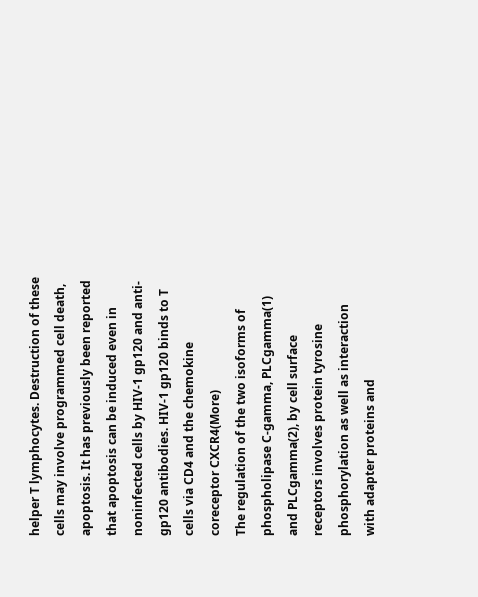helper T lymphocytes. Destruction of these cells may involve programmed cell death, apoptosis. It has previously been reported that apoptosis can be induced even in noninfected cells by HIV-1 gp120 and anti-gp120 antibodies. HIV-1 gp120 binds to T cells via CD4 and the chemokine coreceptor CXCR4(More)
The regulation of the two isoforms of phospholipase C-gamma, PLCgamma(1) and PLCgamma(2), by cell surface receptors involves protein tyrosine phosphorylation as well as interaction with adapter proteins and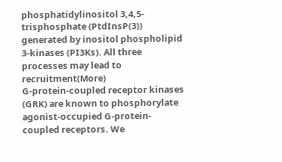phosphatidylinositol 3,4,5-trisphosphate (PtdInsP(3)) generated by inositol phospholipid 3-kinases (PI3Ks). All three processes may lead to recruitment(More)
G-protein-coupled receptor kinases (GRK) are known to phosphorylate agonist-occupied G-protein-coupled receptors. We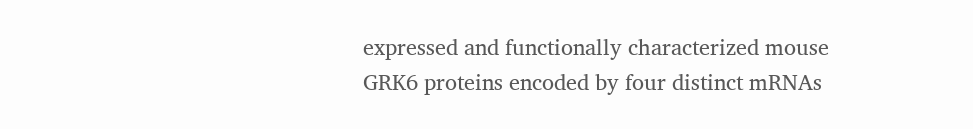expressed and functionally characterized mouse GRK6 proteins encoded by four distinct mRNAs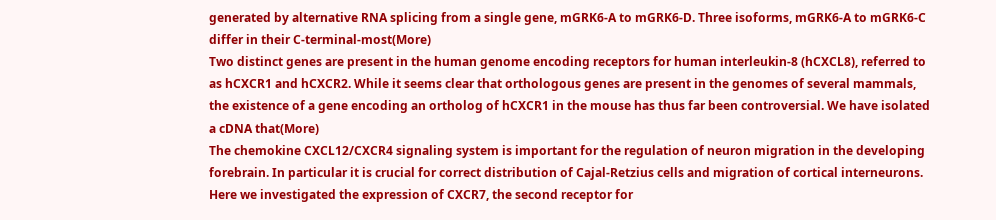generated by alternative RNA splicing from a single gene, mGRK6-A to mGRK6-D. Three isoforms, mGRK6-A to mGRK6-C differ in their C-terminal-most(More)
Two distinct genes are present in the human genome encoding receptors for human interleukin-8 (hCXCL8), referred to as hCXCR1 and hCXCR2. While it seems clear that orthologous genes are present in the genomes of several mammals, the existence of a gene encoding an ortholog of hCXCR1 in the mouse has thus far been controversial. We have isolated a cDNA that(More)
The chemokine CXCL12/CXCR4 signaling system is important for the regulation of neuron migration in the developing forebrain. In particular it is crucial for correct distribution of Cajal-Retzius cells and migration of cortical interneurons. Here we investigated the expression of CXCR7, the second receptor for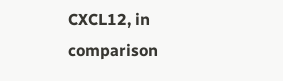CXCL12, in comparison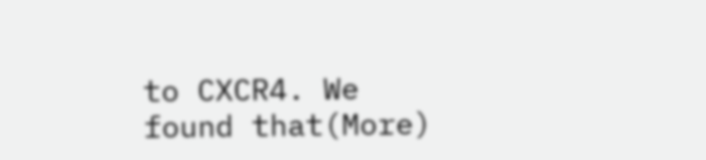to CXCR4. We found that(More)